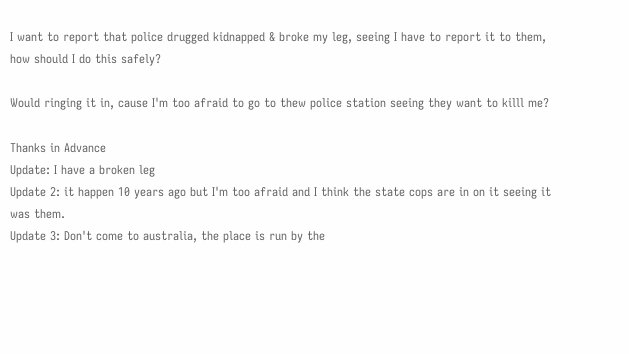I want to report that police drugged kidnapped & broke my leg, seeing I have to report it to them, how should I do this safely?

Would ringing it in, cause I'm too afraid to go to thew police station seeing they want to killl me?

Thanks in Advance
Update: I have a broken leg
Update 2: it happen 10 years ago but I'm too afraid and I think the state cops are in on it seeing it was them.
Update 3: Don't come to australia, the place is run by the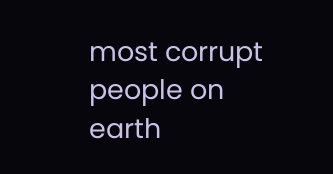most corrupt people on earth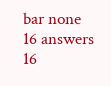bar none
16 answers 16